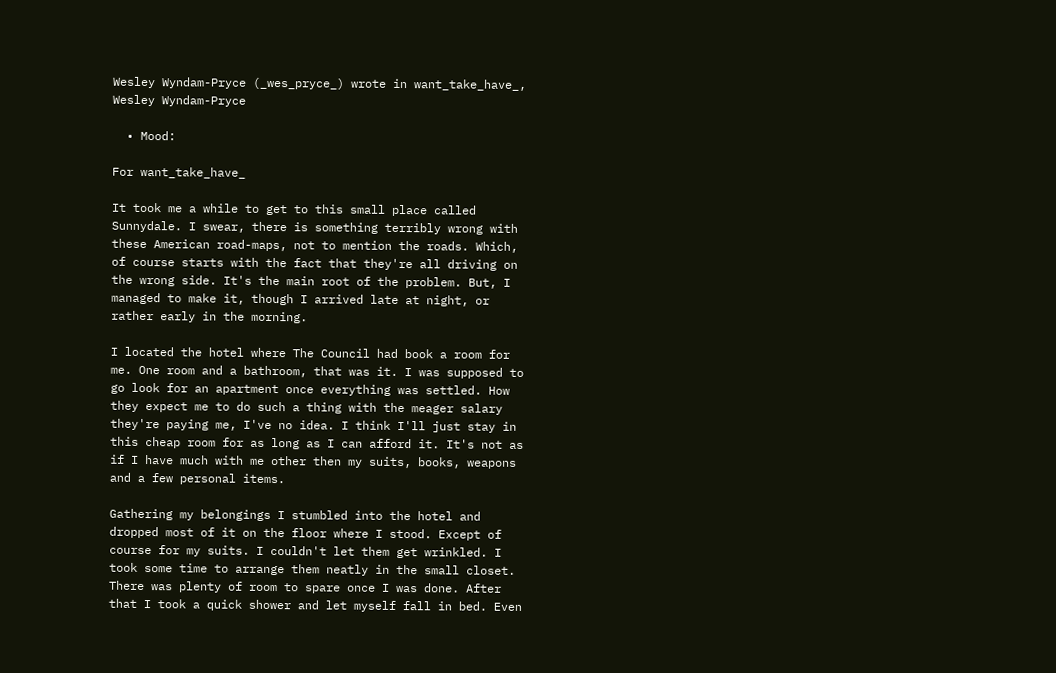Wesley Wyndam-Pryce (_wes_pryce_) wrote in want_take_have_,
Wesley Wyndam-Pryce

  • Mood:

For want_take_have_

It took me a while to get to this small place called Sunnydale. I swear, there is something terribly wrong with these American road-maps, not to mention the roads. Which, of course starts with the fact that they're all driving on the wrong side. It's the main root of the problem. But, I managed to make it, though I arrived late at night, or rather early in the morning.

I located the hotel where The Council had book a room for me. One room and a bathroom, that was it. I was supposed to go look for an apartment once everything was settled. How they expect me to do such a thing with the meager salary they're paying me, I've no idea. I think I'll just stay in this cheap room for as long as I can afford it. It's not as if I have much with me other then my suits, books, weapons and a few personal items.

Gathering my belongings I stumbled into the hotel and dropped most of it on the floor where I stood. Except of course for my suits. I couldn't let them get wrinkled. I took some time to arrange them neatly in the small closet. There was plenty of room to spare once I was done. After that I took a quick shower and let myself fall in bed. Even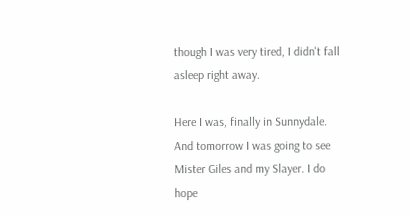though I was very tired, I didn't fall asleep right away.

Here I was, finally in Sunnydale. And tomorrow I was going to see Mister Giles and my Slayer. I do hope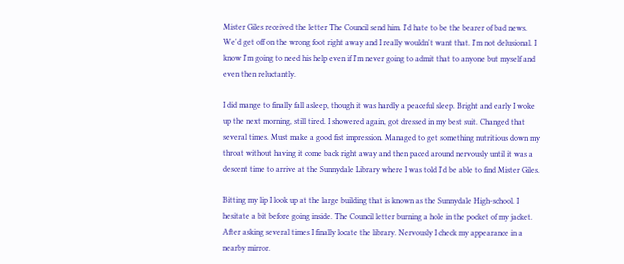Mister Giles received the letter The Council send him. I'd hate to be the bearer of bad news. We'd get off on the wrong foot right away and I really wouldn't want that. I'm not delusional. I know I'm going to need his help even if I'm never going to admit that to anyone but myself and even then reluctantly.

I did mange to finally fall asleep, though it was hardly a peaceful sleep. Bright and early I woke up the next morning, still tired. I showered again, got dressed in my best suit. Changed that several times. Must make a good fist impression. Managed to get something nutritious down my throat without having it come back right away and then paced around nervously until it was a descent time to arrive at the Sunnydale Library where I was told I'd be able to find Mister Giles.

Bitting my lip I look up at the large building that is known as the Sunnydale High-school. I hesitate a bit before going inside. The Council letter burning a hole in the pocket of my jacket. After asking several times I finally locate the library. Nervously I check my appearance in a nearby mirror.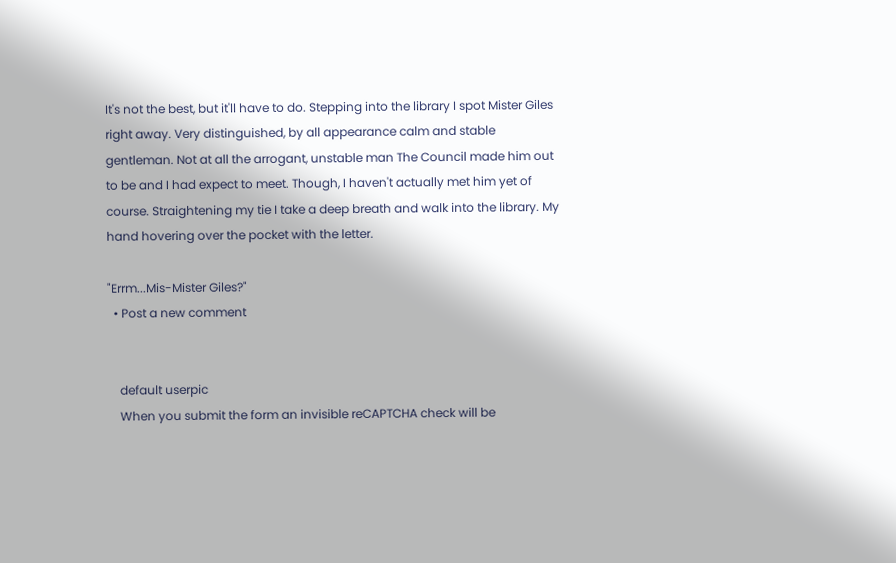It's not the best, but it'll have to do. Stepping into the library I spot Mister Giles right away. Very distinguished, by all appearance calm and stable gentleman. Not at all the arrogant, unstable man The Council made him out to be and I had expect to meet. Though, I haven't actually met him yet of course. Straightening my tie I take a deep breath and walk into the library. My hand hovering over the pocket with the letter.

"Errm...Mis-Mister Giles?"
  • Post a new comment


    default userpic
    When you submit the form an invisible reCAPTCHA check will be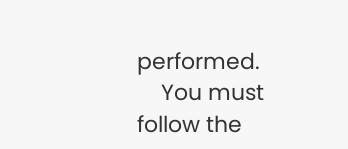performed.
    You must follow the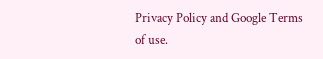Privacy Policy and Google Terms of use.